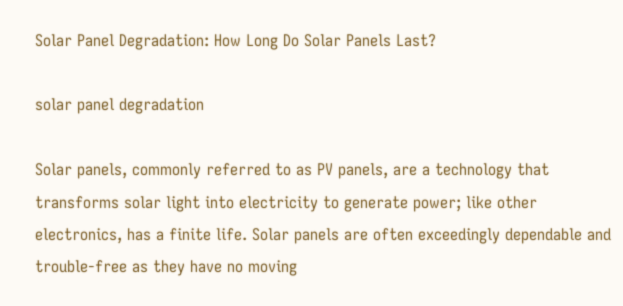Solar Panel Degradation: How Long Do Solar Panels Last?

solar panel degradation

Solar panels, commonly referred to as PV panels, are a technology that transforms solar light into electricity to generate power; like other electronics, has a finite life. Solar panels are often exceedingly dependable and trouble-free as they have no moving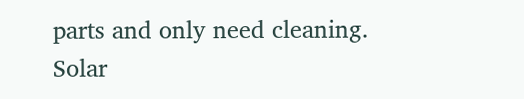parts and only need cleaning. Solar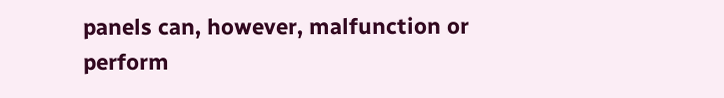panels can, however, malfunction or perform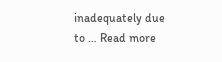inadequately due to … Read more